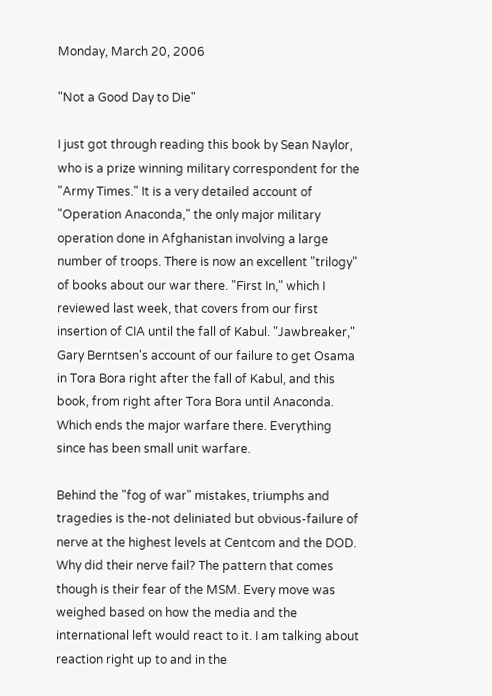Monday, March 20, 2006

"Not a Good Day to Die"

I just got through reading this book by Sean Naylor, who is a prize winning military correspondent for the "Army Times." It is a very detailed account of "Operation Anaconda," the only major military operation done in Afghanistan involving a large number of troops. There is now an excellent "trilogy" of books about our war there. "First In," which I reviewed last week, that covers from our first insertion of CIA until the fall of Kabul. "Jawbreaker," Gary Berntsen's account of our failure to get Osama in Tora Bora right after the fall of Kabul, and this book, from right after Tora Bora until Anaconda. Which ends the major warfare there. Everything since has been small unit warfare.

Behind the "fog of war" mistakes, triumphs and tragedies is the-not deliniated but obvious-failure of nerve at the highest levels at Centcom and the DOD. Why did their nerve fail? The pattern that comes though is their fear of the MSM. Every move was weighed based on how the media and the international left would react to it. I am talking about reaction right up to and in the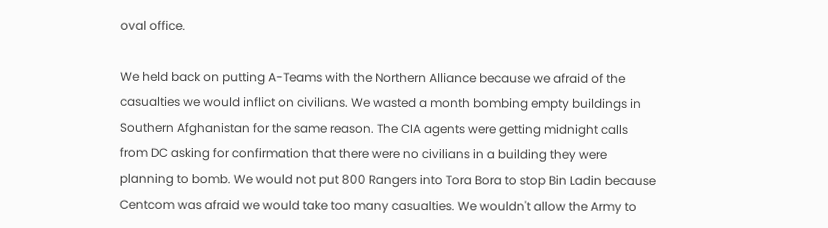oval office.

We held back on putting A-Teams with the Northern Alliance because we afraid of the casualties we would inflict on civilians. We wasted a month bombing empty buildings in Southern Afghanistan for the same reason. The CIA agents were getting midnight calls from DC asking for confirmation that there were no civilians in a building they were planning to bomb. We would not put 800 Rangers into Tora Bora to stop Bin Ladin because Centcom was afraid we would take too many casualties. We wouldn't allow the Army to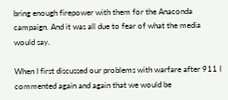bring enough firepower with them for the Anaconda campaign. And it was all due to fear of what the media would say.

When I first discussed our problems with warfare after 911 I commented again and again that we would be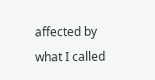affected by what I called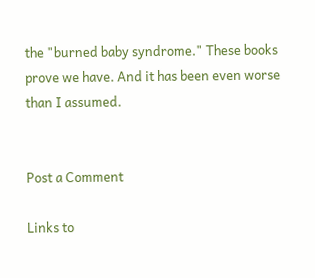the "burned baby syndrome." These books prove we have. And it has been even worse than I assumed.


Post a Comment

Links to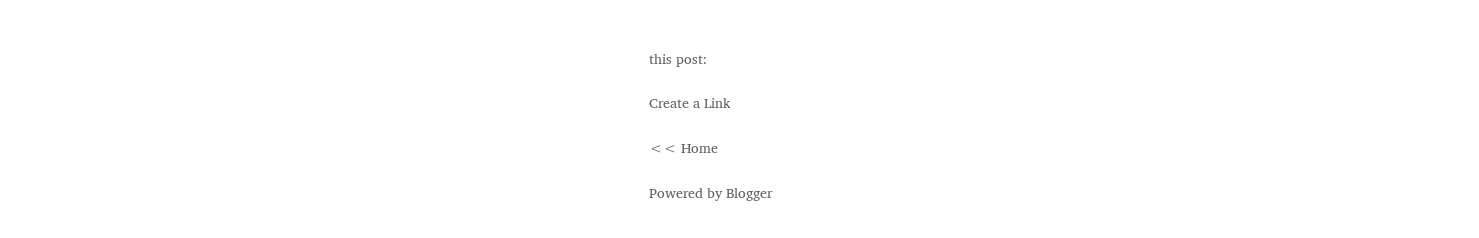this post:

Create a Link

<< Home

Powered by Blogger